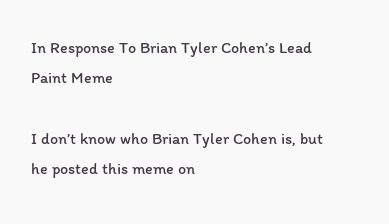In Response To Brian Tyler Cohen’s Lead Paint Meme

I don’t know who Brian Tyler Cohen is, but he posted this meme on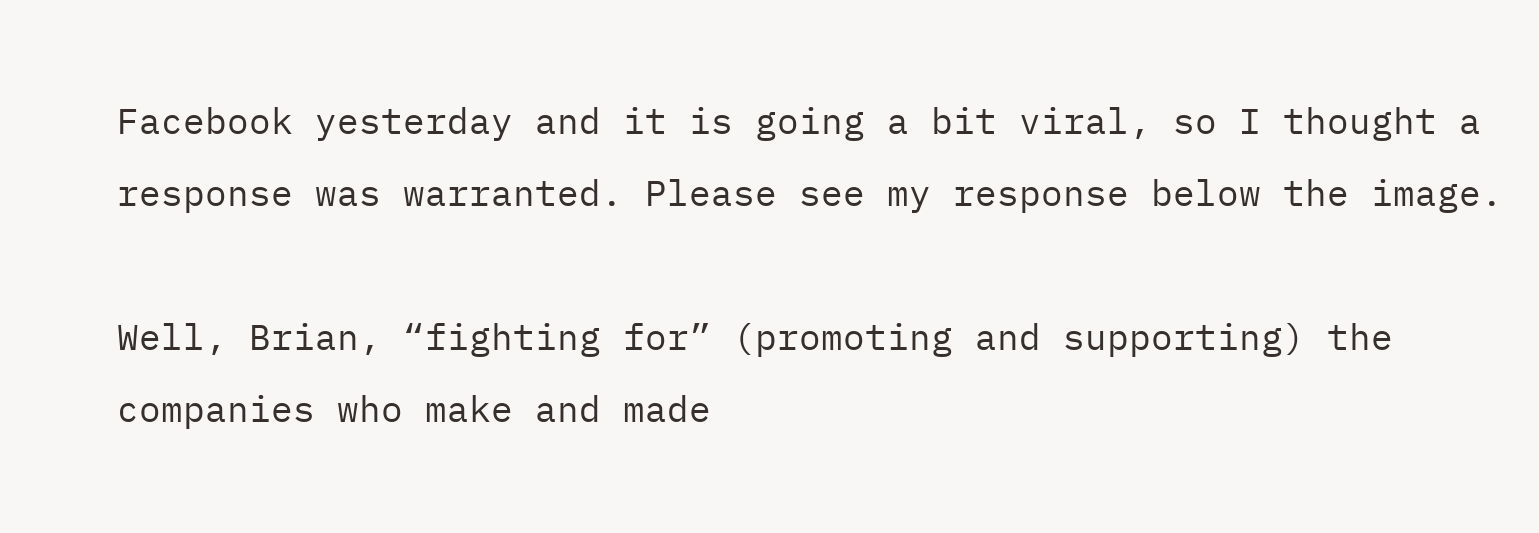Facebook yesterday and it is going a bit viral, so I thought a response was warranted. Please see my response below the image.

Well, Brian, “fighting for” (promoting and supporting) the companies who make and made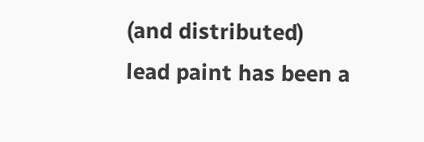(and distributed) lead paint has been a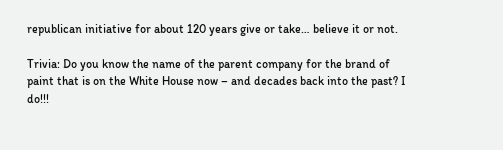republican initiative for about 120 years give or take… believe it or not.

Trivia: Do you know the name of the parent company for the brand of paint that is on the White House now – and decades back into the past? I do!!!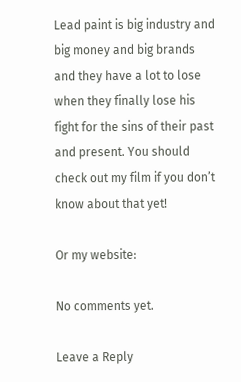Lead paint is big industry and big money and big brands and they have a lot to lose when they finally lose his fight for the sins of their past and present. You should check out my film if you don’t know about that yet!

Or my website:

No comments yet.

Leave a Reply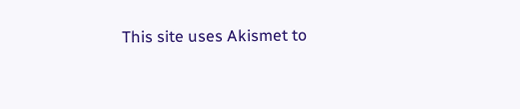This site uses Akismet to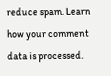reduce spam. Learn how your comment data is processed.